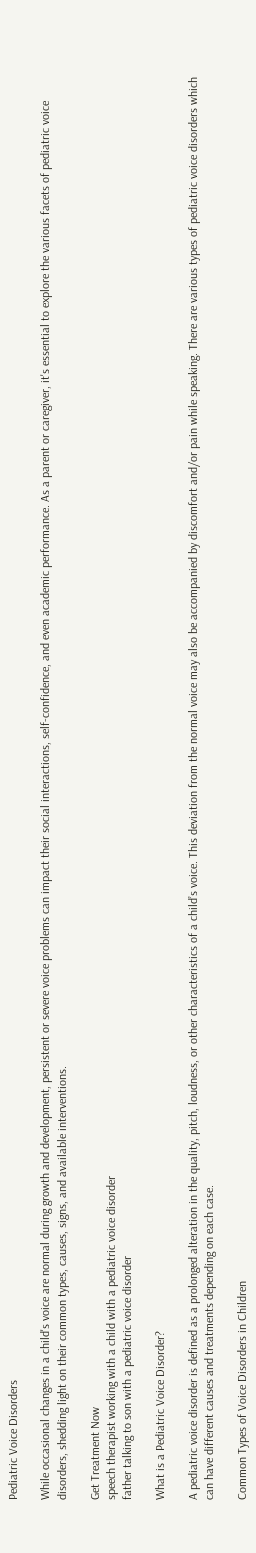Pediatric Voice Disorders

While occasional changes in a child's voice are normal during growth and development, persistent or severe voice problems can impact their social interactions, self-confidence, and even academic performance. As a parent or caregiver, it's essential to explore the various facets of pediatric voice disorders, shedding light on their common types, causes, signs, and available interventions.

Get Treatment Now
speech therapist working with a child with a pediatric voice disorder
father talking to son with a pediatric voice disorder

What is a Pediatric Voice Disorder?

A pediatric voice disorder is defined as a prolonged alteration in the quality, pitch, loudness, or other characteristics of a child’s voice. This deviation from the normal voice may also be accompanied by discomfort and/or pain while speaking. There are various types of pediatric voice disorders which can have different causes and treatments depending on each case.

Common Types of Voice Disorders in Children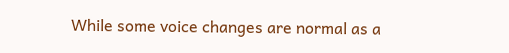While some voice changes are normal as a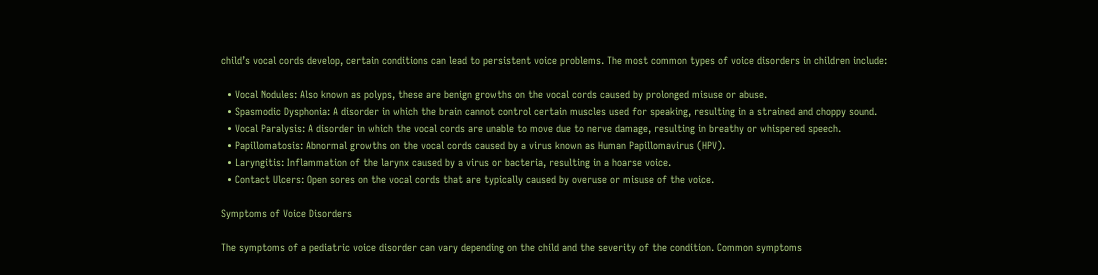child’s vocal cords develop, certain conditions can lead to persistent voice problems. The most common types of voice disorders in children include:

  • Vocal Nodules: Also known as polyps, these are benign growths on the vocal cords caused by prolonged misuse or abuse.
  • Spasmodic Dysphonia: A disorder in which the brain cannot control certain muscles used for speaking, resulting in a strained and choppy sound.
  • Vocal Paralysis: A disorder in which the vocal cords are unable to move due to nerve damage, resulting in breathy or whispered speech.
  • Papillomatosis: Abnormal growths on the vocal cords caused by a virus known as Human Papillomavirus (HPV).
  • Laryngitis: Inflammation of the larynx caused by a virus or bacteria, resulting in a hoarse voice.
  • Contact Ulcers: Open sores on the vocal cords that are typically caused by overuse or misuse of the voice.

Symptoms of Voice Disorders

The symptoms of a pediatric voice disorder can vary depending on the child and the severity of the condition. Common symptoms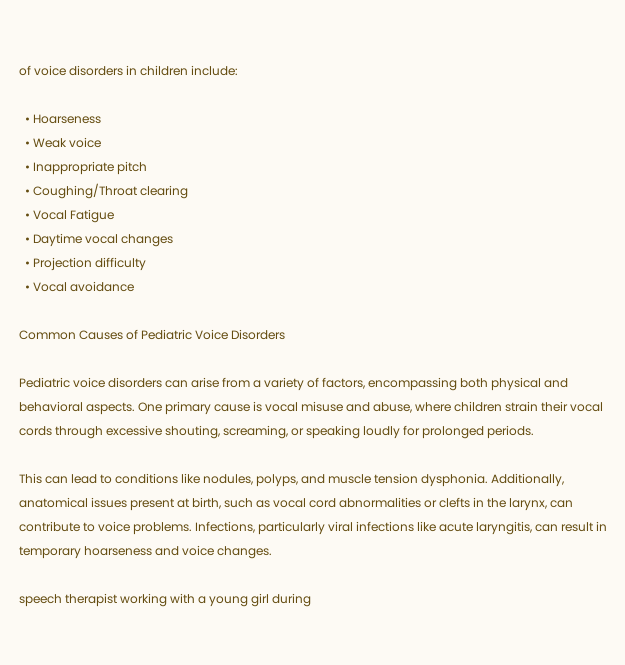of voice disorders in children include:

  • Hoarseness
  • Weak voice
  • Inappropriate pitch
  • Coughing/Throat clearing
  • Vocal Fatigue
  • Daytime vocal changes
  • Projection difficulty
  • Vocal avoidance

Common Causes of Pediatric Voice Disorders

Pediatric voice disorders can arise from a variety of factors, encompassing both physical and behavioral aspects. One primary cause is vocal misuse and abuse, where children strain their vocal cords through excessive shouting, screaming, or speaking loudly for prolonged periods.

This can lead to conditions like nodules, polyps, and muscle tension dysphonia. Additionally, anatomical issues present at birth, such as vocal cord abnormalities or clefts in the larynx, can contribute to voice problems. Infections, particularly viral infections like acute laryngitis, can result in temporary hoarseness and voice changes.

speech therapist working with a young girl during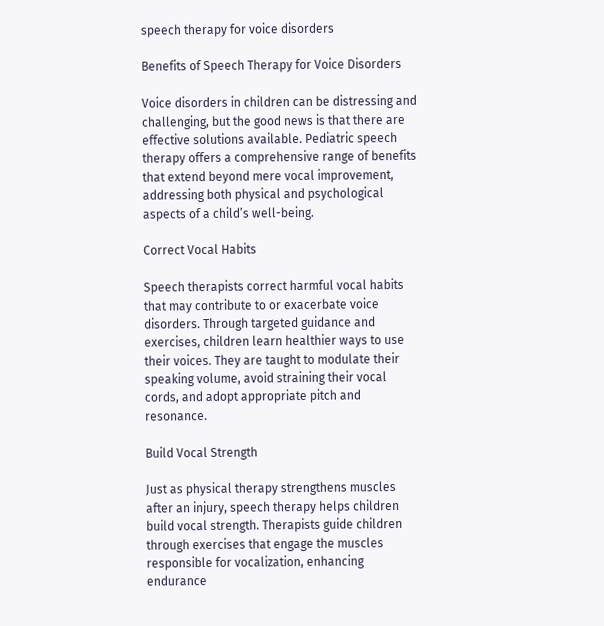speech therapy for voice disorders

Benefits of Speech Therapy for Voice Disorders

Voice disorders in children can be distressing and challenging, but the good news is that there are effective solutions available. Pediatric speech therapy offers a comprehensive range of benefits that extend beyond mere vocal improvement, addressing both physical and psychological aspects of a child’s well-being.

Correct Vocal Habits

Speech therapists correct harmful vocal habits that may contribute to or exacerbate voice disorders. Through targeted guidance and exercises, children learn healthier ways to use their voices. They are taught to modulate their speaking volume, avoid straining their vocal cords, and adopt appropriate pitch and resonance.

Build Vocal Strength

Just as physical therapy strengthens muscles after an injury, speech therapy helps children build vocal strength. Therapists guide children through exercises that engage the muscles responsible for vocalization, enhancing endurance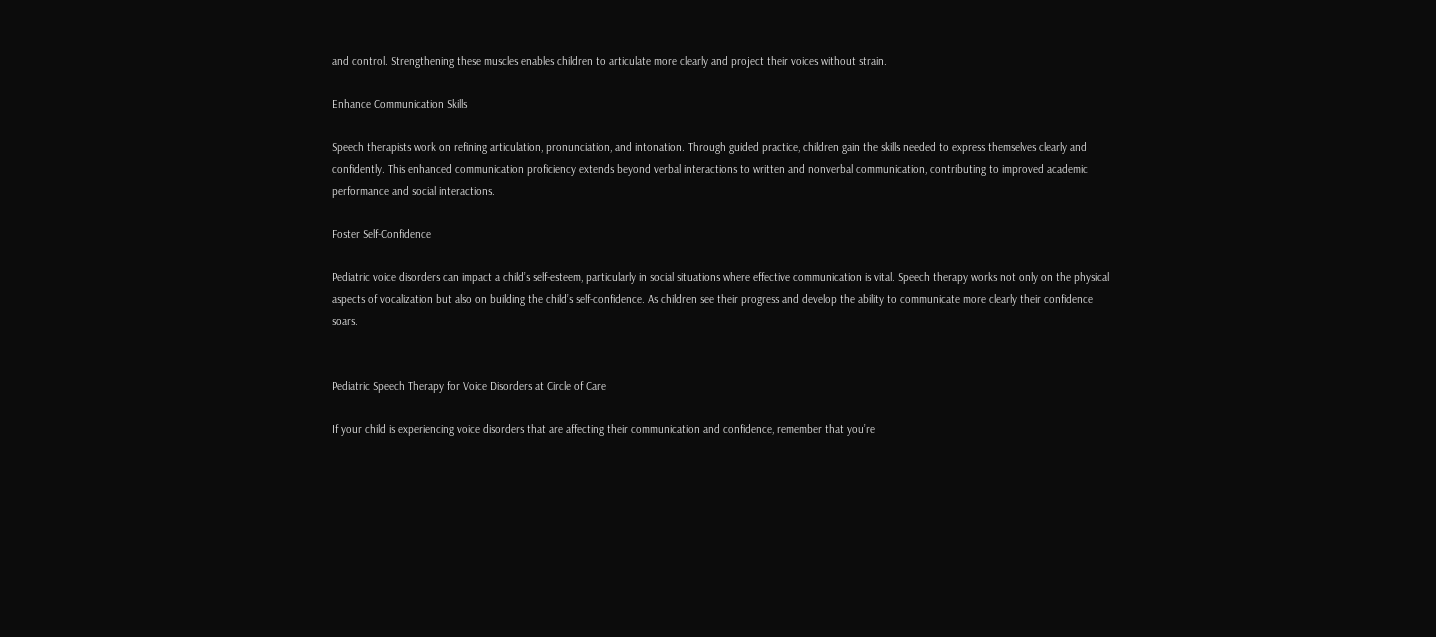and control. Strengthening these muscles enables children to articulate more clearly and project their voices without strain.

Enhance Communication Skills

Speech therapists work on refining articulation, pronunciation, and intonation. Through guided practice, children gain the skills needed to express themselves clearly and confidently. This enhanced communication proficiency extends beyond verbal interactions to written and nonverbal communication, contributing to improved academic performance and social interactions.

Foster Self-Confidence

Pediatric voice disorders can impact a child’s self-esteem, particularly in social situations where effective communication is vital. Speech therapy works not only on the physical aspects of vocalization but also on building the child’s self-confidence. As children see their progress and develop the ability to communicate more clearly their confidence soars.


Pediatric Speech Therapy for Voice Disorders at Circle of Care

If your child is experiencing voice disorders that are affecting their communication and confidence, remember that you’re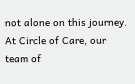not alone on this journey. At Circle of Care, our team of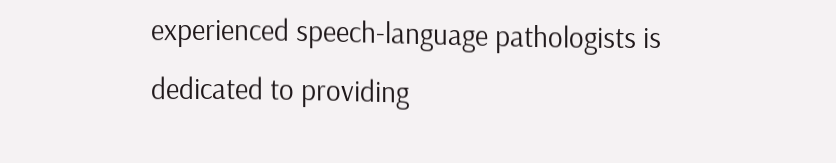experienced speech-language pathologists is dedicated to providing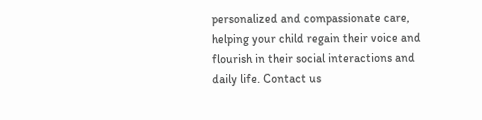personalized and compassionate care, helping your child regain their voice and flourish in their social interactions and daily life. Contact us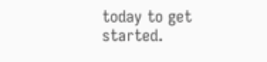today to get started.